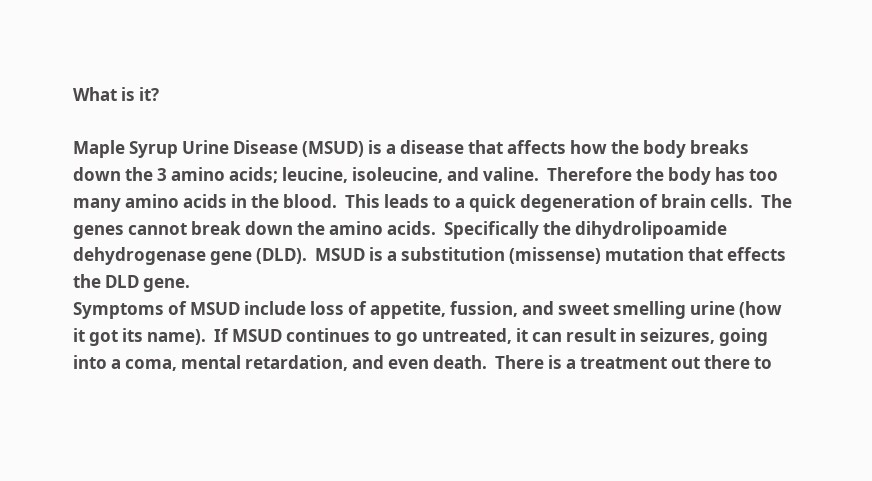What is it?

Maple Syrup Urine Disease (MSUD) is a disease that affects how the body breaks down the 3 amino acids; leucine, isoleucine, and valine.  Therefore the body has too many amino acids in the blood.  This leads to a quick degeneration of brain cells.  The genes cannot break down the amino acids.  Specifically the dihydrolipoamide dehydrogenase gene (DLD).  MSUD is a substitution (missense) mutation that effects the DLD gene.
Symptoms of MSUD include loss of appetite, fussion, and sweet smelling urine (how it got its name).  If MSUD continues to go untreated, it can result in seizures, going into a coma, mental retardation, and even death.  There is a treatment out there to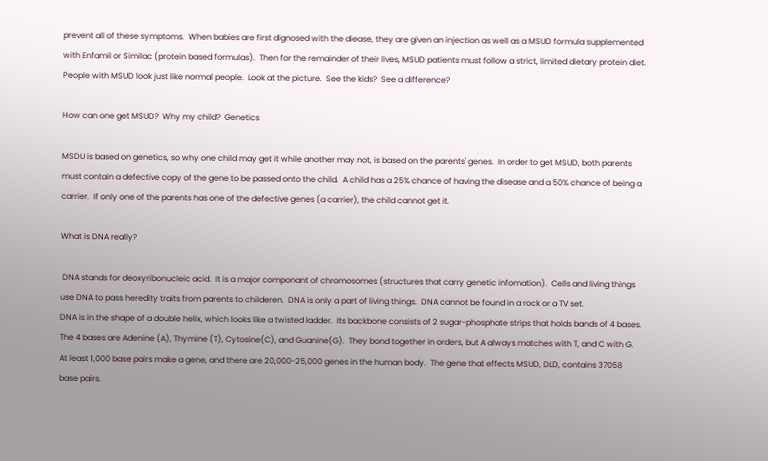prevent all of these symptoms.  When babies are first dignosed with the diease, they are given an injection as well as a MSUD formula supplemented with Enfamil or Similac (protein based formulas).  Then for the remainder of their lives, MSUD patients must follow a strict, limited dietary protein diet.
People with MSUD look just like normal people.  Look at the picture.  See the kids?  See a difference?

How can one get MSUD?  Why my child?  Genetics

MSDU is based on genetics, so why one child may get it while another may not, is based on the parents' genes.  In order to get MSUD, both parents must contain a defective copy of the gene to be passed onto the child.  A child has a 25% chance of having the disease and a 50% chance of being a carrier.  If only one of the parents has one of the defective genes (a carrier), the child cannot get it.

What is DNA really?

 DNA stands for deoxyribonucleic acid.  It is a major componant of chromosomes (structures that carry genetic infomation).  Cells and living things use DNA to pass heredity traits from parents to childeren.  DNA is only a part of living things.  DNA cannot be found in a rock or a TV set.
DNA is in the shape of a double helix, which looks like a twisted ladder.  Its backbone consists of 2 sugar-phosphate strips that holds bands of 4 bases.  The 4 bases are Adenine (A), Thymine (T), Cytosine(C), and Guanine(G).  They bond together in orders, but A always matches with T, and C with G.  At least 1,000 base pairs make a gene, and there are 20,000-25,000 genes in the human body.  The gene that effects MSUD, DLD, contains 37058 base pairs.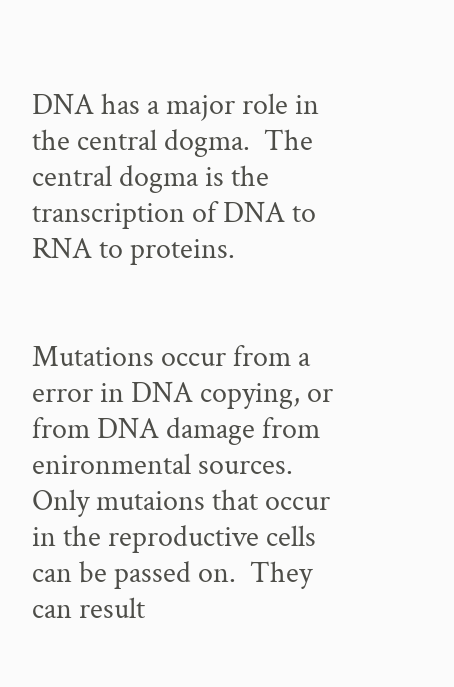DNA has a major role in the central dogma.  The central dogma is the transcription of DNA to RNA to proteins.


Mutations occur from a error in DNA copying, or from DNA damage from enironmental sources.  Only mutaions that occur in the reproductive cells can be passed on.  They can result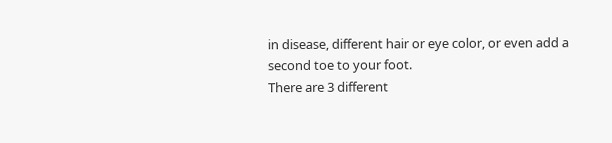in disease, different hair or eye color, or even add a second toe to your foot.
There are 3 different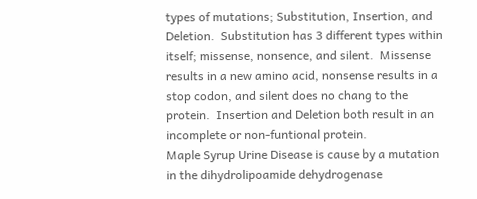types of mutations; Substitution, Insertion, and Deletion.  Substitution has 3 different types within itself; missense, nonsence, and silent.  Missense results in a new amino acid, nonsense results in a stop codon, and silent does no chang to the protein.  Insertion and Deletion both result in an incomplete or non-funtional protein.
Maple Syrup Urine Disease is cause by a mutation in the dihydrolipoamide dehydrogenase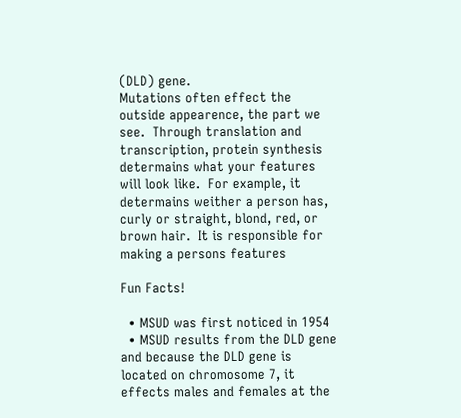(DLD) gene.
Mutations often effect the outside appearence, the part we see.  Through translation and transcription, protein synthesis determains what your features will look like.  For example, it determains weither a person has, curly or straight, blond, red, or brown hair.  It is responsible for making a persons features

Fun Facts!

  • MSUD was first noticed in 1954
  • MSUD results from the DLD gene and because the DLD gene is located on chromosome 7, it effects males and females at the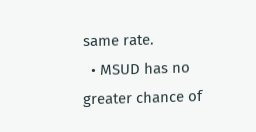same rate.
  • MSUD has no greater chance of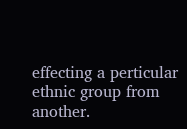effecting a perticular ethnic group from another.